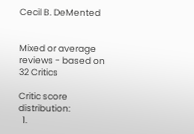Cecil B. DeMented


Mixed or average reviews - based on 32 Critics

Critic score distribution:
  1.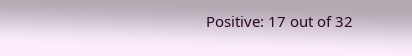Positive: 17 out of 32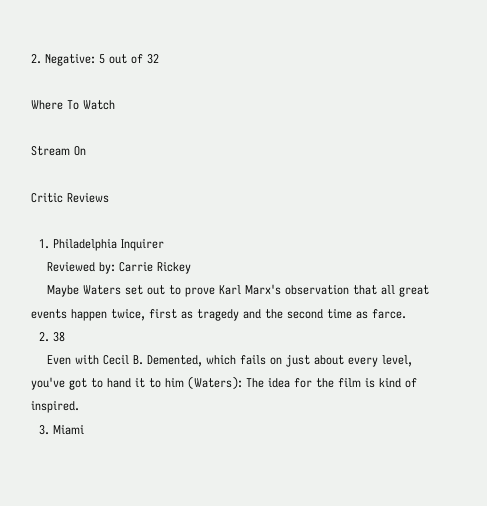2. Negative: 5 out of 32

Where To Watch

Stream On

Critic Reviews

  1. Philadelphia Inquirer
    Reviewed by: Carrie Rickey
    Maybe Waters set out to prove Karl Marx's observation that all great events happen twice, first as tragedy and the second time as farce.
  2. 38
    Even with Cecil B. Demented, which fails on just about every level, you've got to hand it to him (Waters): The idea for the film is kind of inspired.
  3. Miami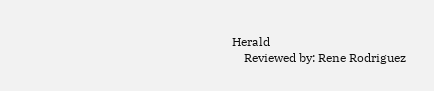Herald
    Reviewed by: Rene Rodriguez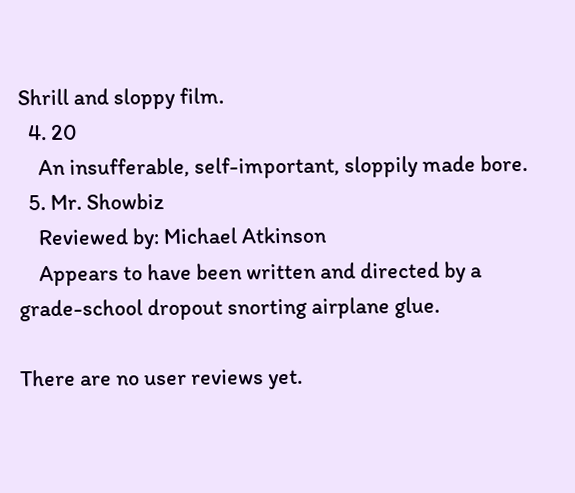Shrill and sloppy film.
  4. 20
    An insufferable, self-important, sloppily made bore.
  5. Mr. Showbiz
    Reviewed by: Michael Atkinson
    Appears to have been written and directed by a grade-school dropout snorting airplane glue.

There are no user reviews yet.